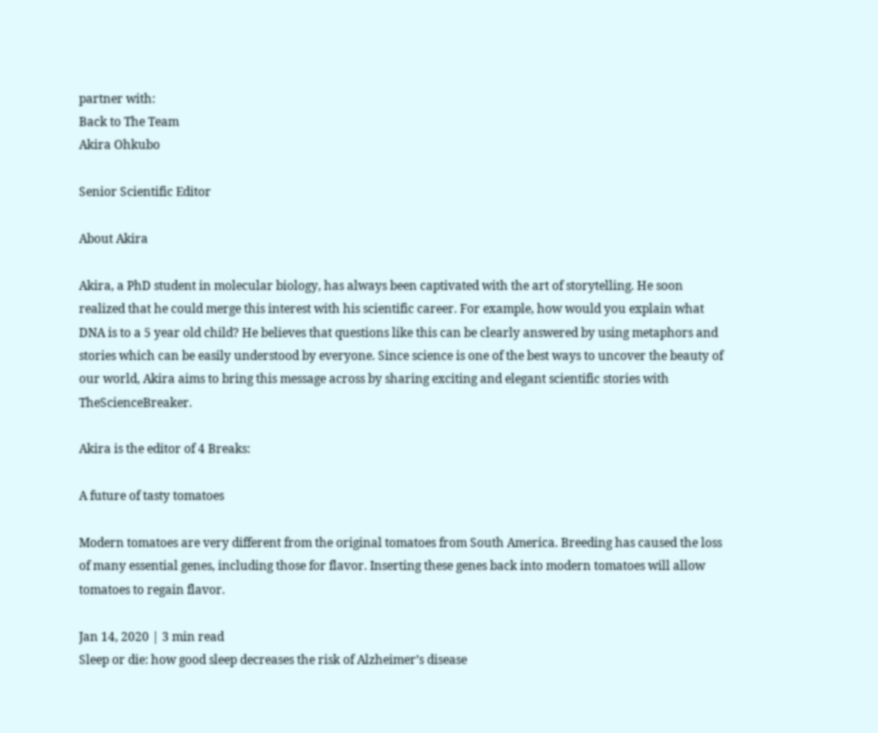partner with:
Back to The Team
Akira Ohkubo

Senior Scientific Editor

About Akira

Akira, a PhD student in molecular biology, has always been captivated with the art of storytelling. He soon realized that he could merge this interest with his scientific career. For example, how would you explain what DNA is to a 5 year old child? He believes that questions like this can be clearly answered by using metaphors and stories which can be easily understood by everyone. Since science is one of the best ways to uncover the beauty of our world, Akira aims to bring this message across by sharing exciting and elegant scientific stories with TheScienceBreaker.

Akira is the editor of 4 Breaks:

A future of tasty tomatoes

Modern tomatoes are very different from the original tomatoes from South America. Breeding has caused the loss of many essential genes, including those for flavor. Inserting these genes back into modern tomatoes will allow tomatoes to regain flavor.

Jan 14, 2020 | 3 min read
Sleep or die: how good sleep decreases the risk of Alzheimer’s disease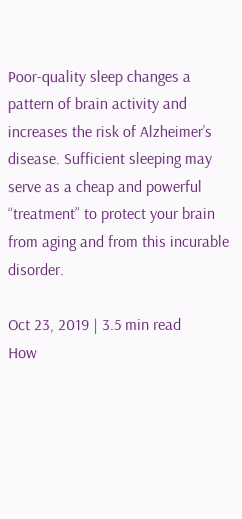Poor-quality sleep changes a pattern of brain activity and increases the risk of Alzheimer’s disease. Sufficient sleeping may serve as a cheap and powerful “treatment” to protect your brain from aging and from this incurable disorder.

Oct 23, 2019 | 3.5 min read
How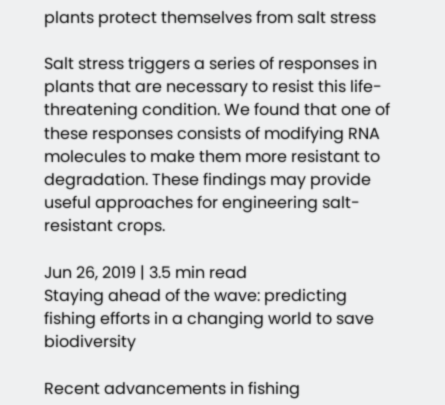plants protect themselves from salt stress

Salt stress triggers a series of responses in plants that are necessary to resist this life-threatening condition. We found that one of these responses consists of modifying RNA molecules to make them more resistant to degradation. These findings may provide useful approaches for engineering salt-resistant crops.

Jun 26, 2019 | 3.5 min read
Staying ahead of the wave: predicting fishing efforts in a changing world to save biodiversity

Recent advancements in fishing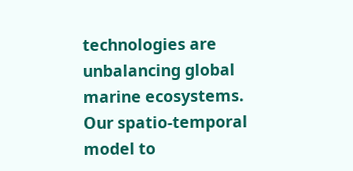technologies are unbalancing global marine ecosystems. Our spatio-temporal model to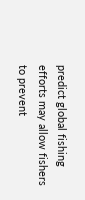predict global fishing efforts may allow fishers to prevent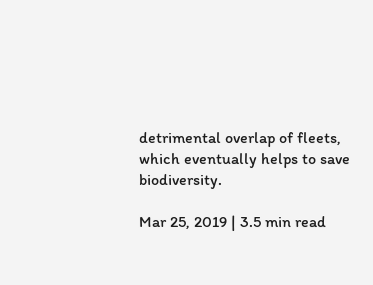detrimental overlap of fleets, which eventually helps to save biodiversity.

Mar 25, 2019 | 3.5 min read